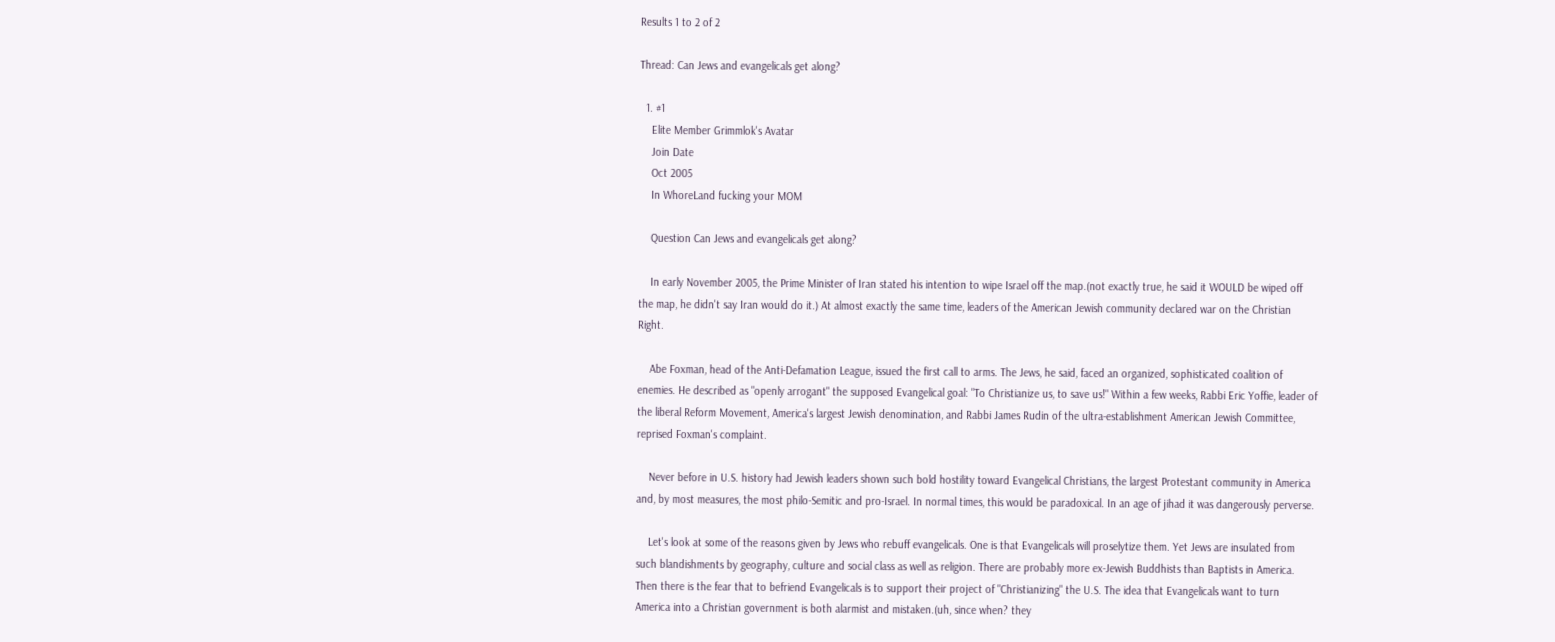Results 1 to 2 of 2

Thread: Can Jews and evangelicals get along?

  1. #1
    Elite Member Grimmlok's Avatar
    Join Date
    Oct 2005
    In WhoreLand fucking your MOM

    Question Can Jews and evangelicals get along?

    In early November 2005, the Prime Minister of Iran stated his intention to wipe Israel off the map.(not exactly true, he said it WOULD be wiped off the map, he didn't say Iran would do it.) At almost exactly the same time, leaders of the American Jewish community declared war on the Christian Right.

    Abe Foxman, head of the Anti-Defamation League, issued the first call to arms. The Jews, he said, faced an organized, sophisticated coalition of enemies. He described as "openly arrogant" the supposed Evangelical goal: "To Christianize us, to save us!" Within a few weeks, Rabbi Eric Yoffie, leader of the liberal Reform Movement, America's largest Jewish denomination, and Rabbi James Rudin of the ultra-establishment American Jewish Committee, reprised Foxman's complaint.

    Never before in U.S. history had Jewish leaders shown such bold hostility toward Evangelical Christians, the largest Protestant community in America and, by most measures, the most philo-Semitic and pro-Israel. In normal times, this would be paradoxical. In an age of jihad it was dangerously perverse.

    Let's look at some of the reasons given by Jews who rebuff evangelicals. One is that Evangelicals will proselytize them. Yet Jews are insulated from such blandishments by geography, culture and social class as well as religion. There are probably more ex-Jewish Buddhists than Baptists in America. Then there is the fear that to befriend Evangelicals is to support their project of "Christianizing" the U.S. The idea that Evangelicals want to turn America into a Christian government is both alarmist and mistaken.(uh, since when? they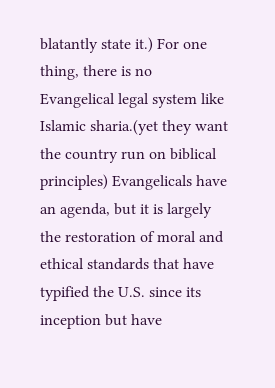blatantly state it.) For one thing, there is no Evangelical legal system like Islamic sharia.(yet they want the country run on biblical principles) Evangelicals have an agenda, but it is largely the restoration of moral and ethical standards that have typified the U.S. since its inception but have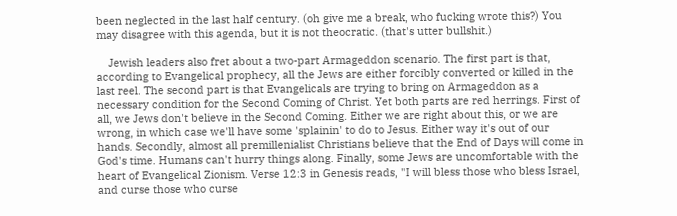been neglected in the last half century. (oh give me a break, who fucking wrote this?) You may disagree with this agenda, but it is not theocratic. (that's utter bullshit.)

    Jewish leaders also fret about a two-part Armageddon scenario. The first part is that, according to Evangelical prophecy, all the Jews are either forcibly converted or killed in the last reel. The second part is that Evangelicals are trying to bring on Armageddon as a necessary condition for the Second Coming of Christ. Yet both parts are red herrings. First of all, we Jews don't believe in the Second Coming. Either we are right about this, or we are wrong, in which case we'll have some 'splainin' to do to Jesus. Either way it's out of our hands. Secondly, almost all premillenialist Christians believe that the End of Days will come in God's time. Humans can't hurry things along. Finally, some Jews are uncomfortable with the heart of Evangelical Zionism. Verse 12:3 in Genesis reads, "I will bless those who bless Israel, and curse those who curse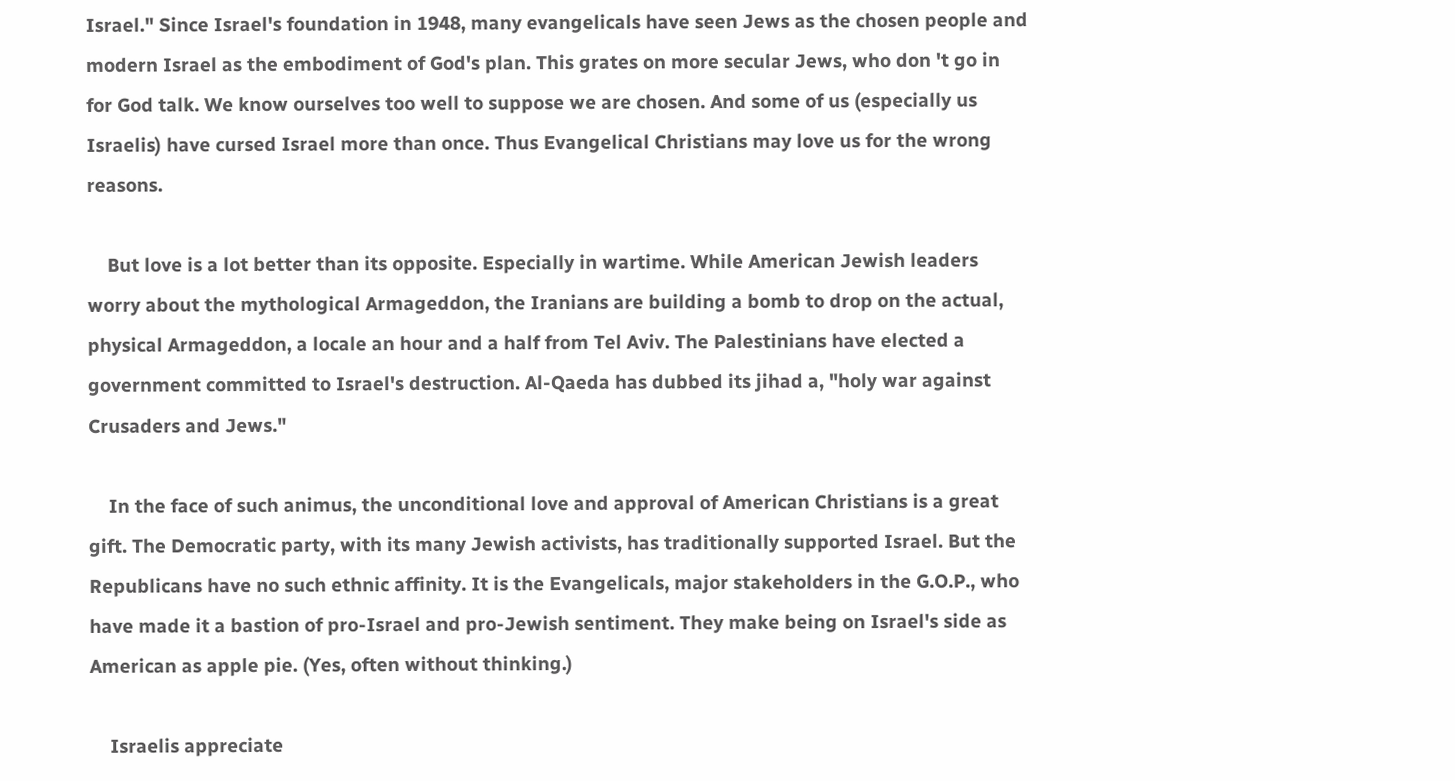Israel." Since Israel's foundation in 1948, many evangelicals have seen Jews as the chosen people and modern Israel as the embodiment of God's plan. This grates on more secular Jews, who don 't go in for God talk. We know ourselves too well to suppose we are chosen. And some of us (especially us Israelis) have cursed Israel more than once. Thus Evangelical Christians may love us for the wrong reasons.

    But love is a lot better than its opposite. Especially in wartime. While American Jewish leaders worry about the mythological Armageddon, the Iranians are building a bomb to drop on the actual, physical Armageddon, a locale an hour and a half from Tel Aviv. The Palestinians have elected a government committed to Israel's destruction. Al-Qaeda has dubbed its jihad a, "holy war against Crusaders and Jews."

    In the face of such animus, the unconditional love and approval of American Christians is a great gift. The Democratic party, with its many Jewish activists, has traditionally supported Israel. But the Republicans have no such ethnic affinity. It is the Evangelicals, major stakeholders in the G.O.P., who have made it a bastion of pro-Israel and pro-Jewish sentiment. They make being on Israel's side as American as apple pie. (Yes, often without thinking.)

    Israelis appreciate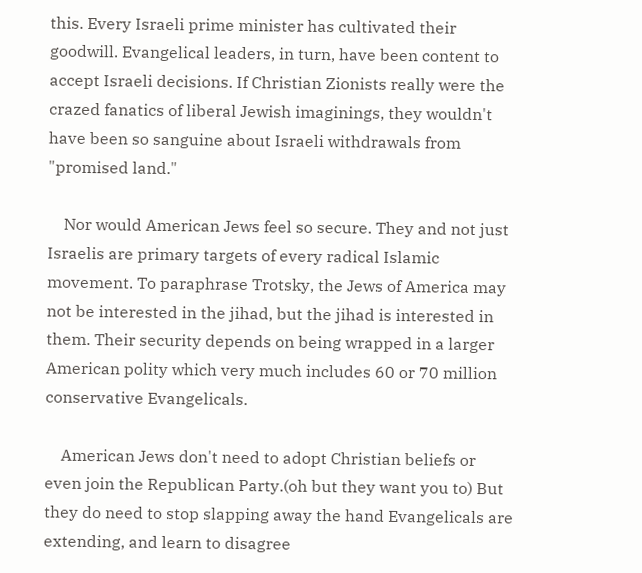this. Every Israeli prime minister has cultivated their goodwill. Evangelical leaders, in turn, have been content to accept Israeli decisions. If Christian Zionists really were the crazed fanatics of liberal Jewish imaginings, they wouldn't have been so sanguine about Israeli withdrawals from "promised land."

    Nor would American Jews feel so secure. They and not just Israelis are primary targets of every radical Islamic movement. To paraphrase Trotsky, the Jews of America may not be interested in the jihad, but the jihad is interested in them. Their security depends on being wrapped in a larger American polity which very much includes 60 or 70 million conservative Evangelicals.

    American Jews don't need to adopt Christian beliefs or even join the Republican Party.(oh but they want you to) But they do need to stop slapping away the hand Evangelicals are extending, and learn to disagree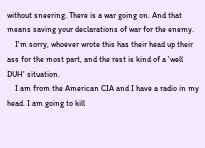without sneering. There is a war going on. And that means saving your declarations of war for the enemy.
    I'm sorry, whoever wrote this has their head up their ass for the most part, and the rest is kind of a 'well DUH' situation.
    I am from the American CIA and I have a radio in my head. I am going to kill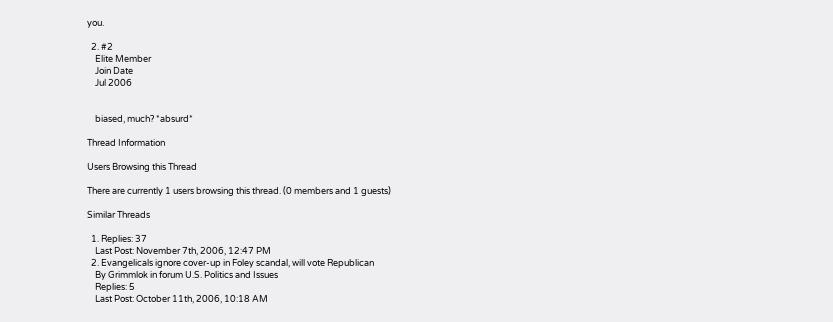you.

  2. #2
    Elite Member
    Join Date
    Jul 2006


    biased, much? *absurd*

Thread Information

Users Browsing this Thread

There are currently 1 users browsing this thread. (0 members and 1 guests)

Similar Threads

  1. Replies: 37
    Last Post: November 7th, 2006, 12:47 PM
  2. Evangelicals ignore cover-up in Foley scandal, will vote Republican
    By Grimmlok in forum U.S. Politics and Issues
    Replies: 5
    Last Post: October 11th, 2006, 10:18 AM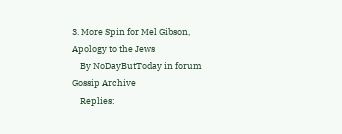3. More Spin for Mel Gibson, Apology to the Jews
    By NoDayButToday in forum Gossip Archive
    Replies: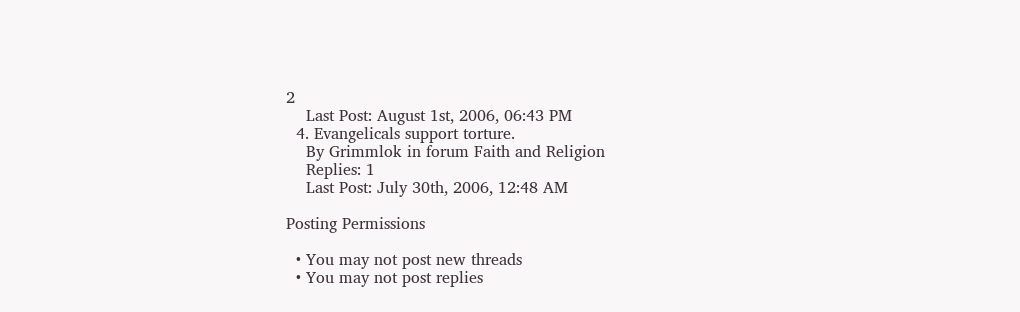2
    Last Post: August 1st, 2006, 06:43 PM
  4. Evangelicals support torture.
    By Grimmlok in forum Faith and Religion
    Replies: 1
    Last Post: July 30th, 2006, 12:48 AM

Posting Permissions

  • You may not post new threads
  • You may not post replies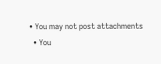• You may not post attachments
  • You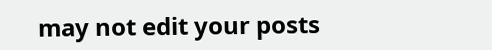may not edit your posts